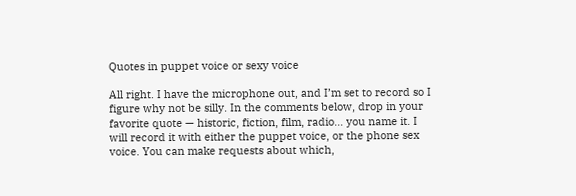Quotes in puppet voice or sexy voice

All right. I have the microphone out, and I’m set to record so I figure why not be silly. In the comments below, drop in your favorite quote — historic, fiction, film, radio… you name it. I will record it with either the puppet voice, or the phone sex voice. You can make requests about which,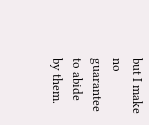but I make no guarantee to abide by them.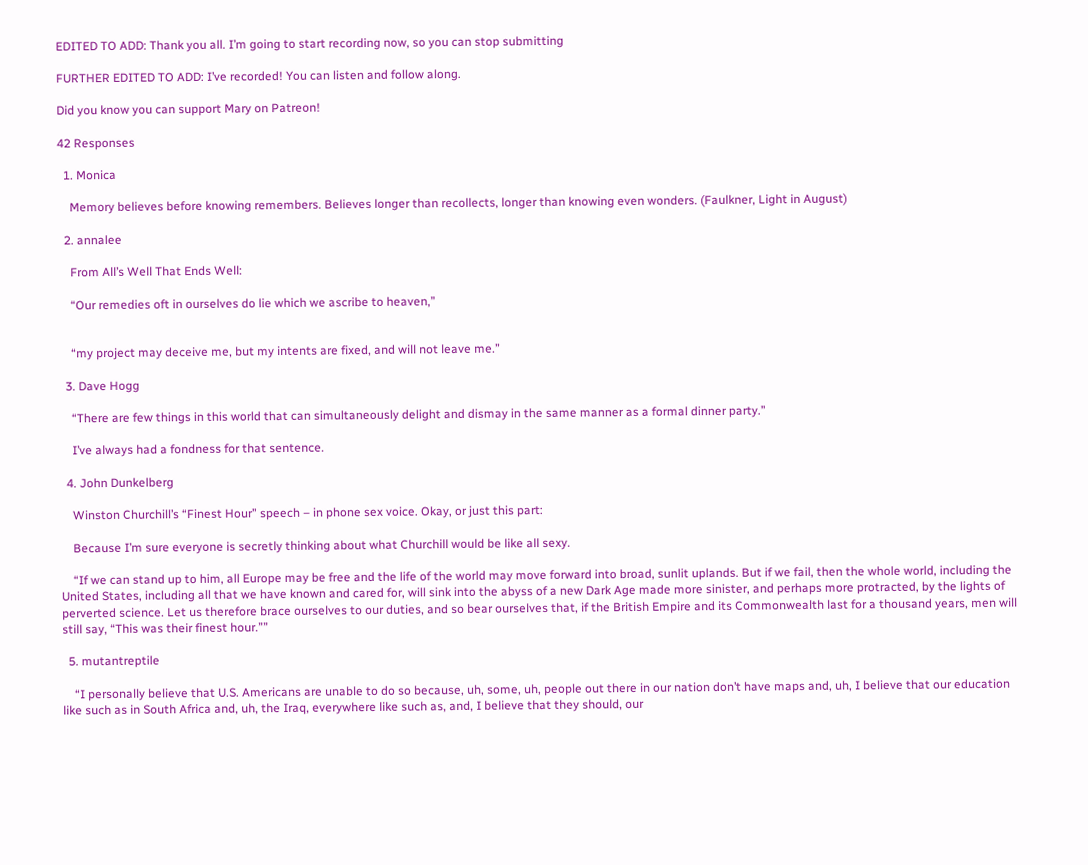EDITED TO ADD: Thank you all. I’m going to start recording now, so you can stop submitting

FURTHER EDITED TO ADD: I’ve recorded! You can listen and follow along.

Did you know you can support Mary on Patreon!

42 Responses

  1. Monica

    Memory believes before knowing remembers. Believes longer than recollects, longer than knowing even wonders. (Faulkner, Light in August)

  2. annalee

    From All’s Well That Ends Well:

    “Our remedies oft in ourselves do lie which we ascribe to heaven,”


    “my project may deceive me, but my intents are fixed, and will not leave me.”

  3. Dave Hogg

    “There are few things in this world that can simultaneously delight and dismay in the same manner as a formal dinner party.”

    I’ve always had a fondness for that sentence.

  4. John Dunkelberg

    Winston Churchill’s “Finest Hour” speech – in phone sex voice. Okay, or just this part:

    Because I’m sure everyone is secretly thinking about what Churchill would be like all sexy.

    “If we can stand up to him, all Europe may be free and the life of the world may move forward into broad, sunlit uplands. But if we fail, then the whole world, including the United States, including all that we have known and cared for, will sink into the abyss of a new Dark Age made more sinister, and perhaps more protracted, by the lights of perverted science. Let us therefore brace ourselves to our duties, and so bear ourselves that, if the British Empire and its Commonwealth last for a thousand years, men will still say, “This was their finest hour.””

  5. mutantreptile

    “I personally believe that U.S. Americans are unable to do so because, uh, some, uh, people out there in our nation don’t have maps and, uh, I believe that our education like such as in South Africa and, uh, the Iraq, everywhere like such as, and, I believe that they should, our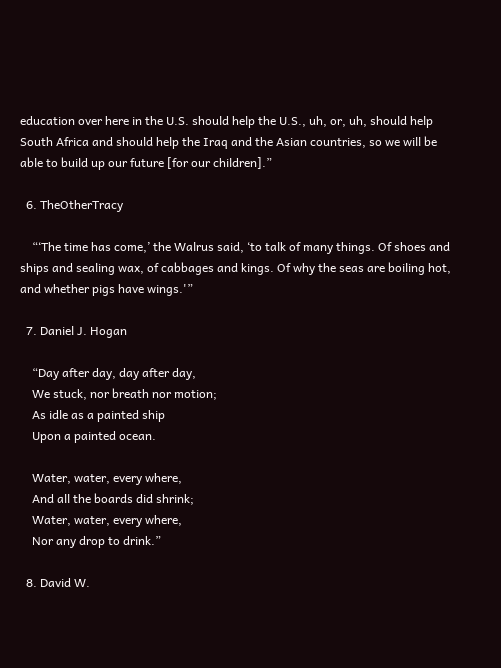education over here in the U.S. should help the U.S., uh, or, uh, should help South Africa and should help the Iraq and the Asian countries, so we will be able to build up our future [for our children].”

  6. TheOtherTracy

    “‘The time has come,’ the Walrus said, ‘to talk of many things. Of shoes and ships and sealing wax, of cabbages and kings. Of why the seas are boiling hot, and whether pigs have wings.'”

  7. Daniel J. Hogan

    “Day after day, day after day,
    We stuck, nor breath nor motion;
    As idle as a painted ship
    Upon a painted ocean.

    Water, water, every where,
    And all the boards did shrink;
    Water, water, every where,
    Nor any drop to drink.”

  8. David W.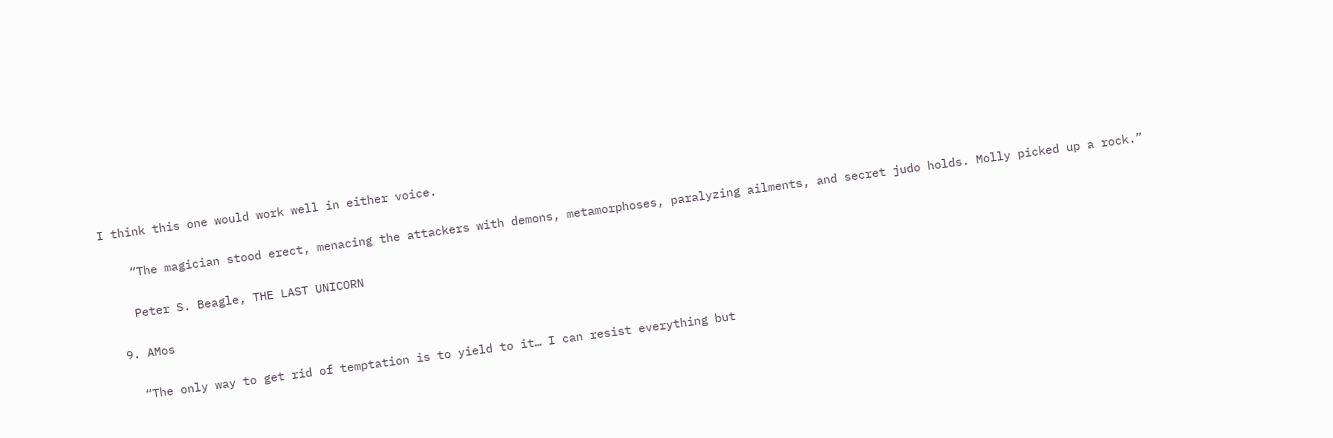I think this one would work well in either voice.

    “The magician stood erect, menacing the attackers with demons, metamorphoses, paralyzing ailments, and secret judo holds. Molly picked up a rock.”

    Peter S. Beagle, THE LAST UNICORN

  9. AMos

    “The only way to get rid of temptation is to yield to it… I can resist everything but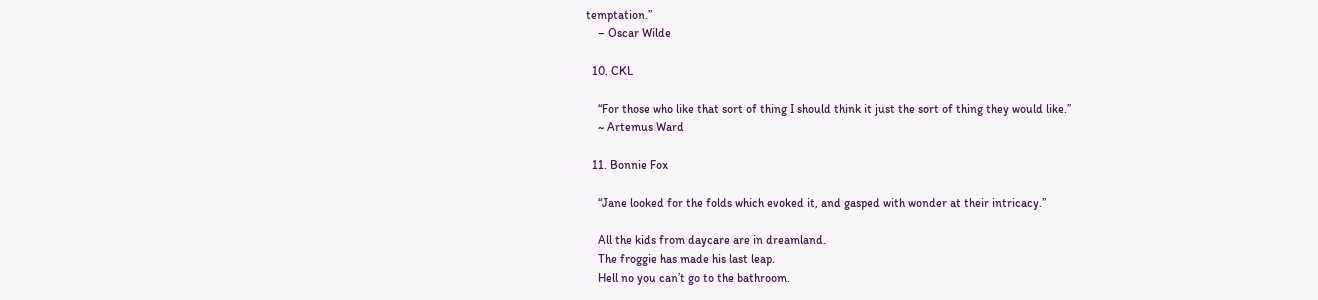temptation.”
    – Oscar Wilde

  10. CKL

    “For those who like that sort of thing I should think it just the sort of thing they would like.”
    ~ Artemus Ward

  11. Bonnie Fox

    “Jane looked for the folds which evoked it, and gasped with wonder at their intricacy.”

    All the kids from daycare are in dreamland.
    The froggie has made his last leap.
    Hell no you can’t go to the bathroom.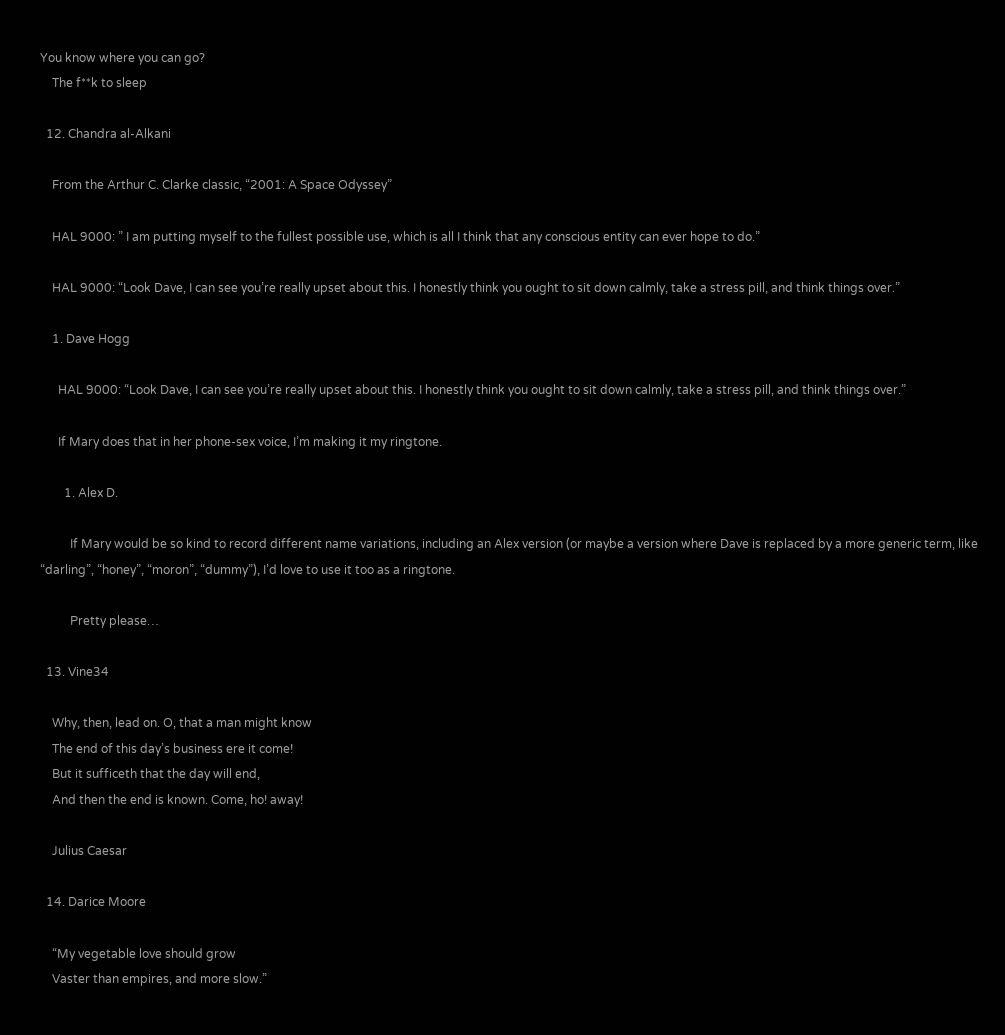You know where you can go?
    The f**k to sleep

  12. Chandra al-Alkani

    From the Arthur C. Clarke classic, “2001: A Space Odyssey”

    HAL 9000: ” I am putting myself to the fullest possible use, which is all I think that any conscious entity can ever hope to do.”

    HAL 9000: “Look Dave, I can see you’re really upset about this. I honestly think you ought to sit down calmly, take a stress pill, and think things over.”

    1. Dave Hogg

      HAL 9000: “Look Dave, I can see you’re really upset about this. I honestly think you ought to sit down calmly, take a stress pill, and think things over.”

      If Mary does that in her phone-sex voice, I’m making it my ringtone.

        1. Alex D.

          If Mary would be so kind to record different name variations, including an Alex version (or maybe a version where Dave is replaced by a more generic term, like “darling”, “honey”, “moron”, “dummy”), I’d love to use it too as a ringtone.

          Pretty please…

  13. Vine34

    Why, then, lead on. O, that a man might know
    The end of this day’s business ere it come!
    But it sufficeth that the day will end,
    And then the end is known. Come, ho! away!

    Julius Caesar

  14. Darice Moore

    “My vegetable love should grow
    Vaster than empires, and more slow.”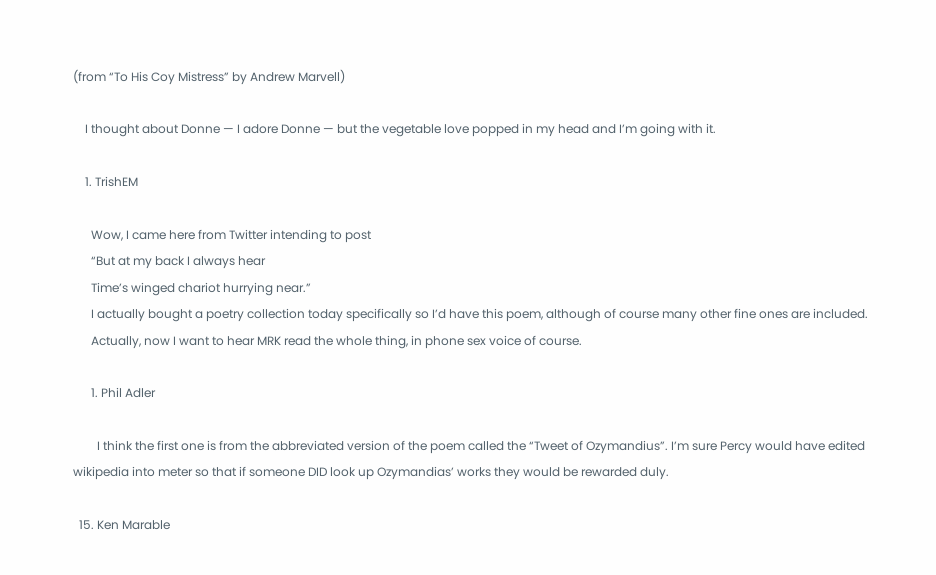(from “To His Coy Mistress” by Andrew Marvell)

    I thought about Donne — I adore Donne — but the vegetable love popped in my head and I’m going with it.

    1. TrishEM

      Wow, I came here from Twitter intending to post
      “But at my back I always hear
      Time’s winged chariot hurrying near.”
      I actually bought a poetry collection today specifically so I’d have this poem, although of course many other fine ones are included.
      Actually, now I want to hear MRK read the whole thing, in phone sex voice of course.

      1. Phil Adler

        I think the first one is from the abbreviated version of the poem called the “Tweet of Ozymandius”. I’m sure Percy would have edited wikipedia into meter so that if someone DID look up Ozymandias’ works they would be rewarded duly.

  15. Ken Marable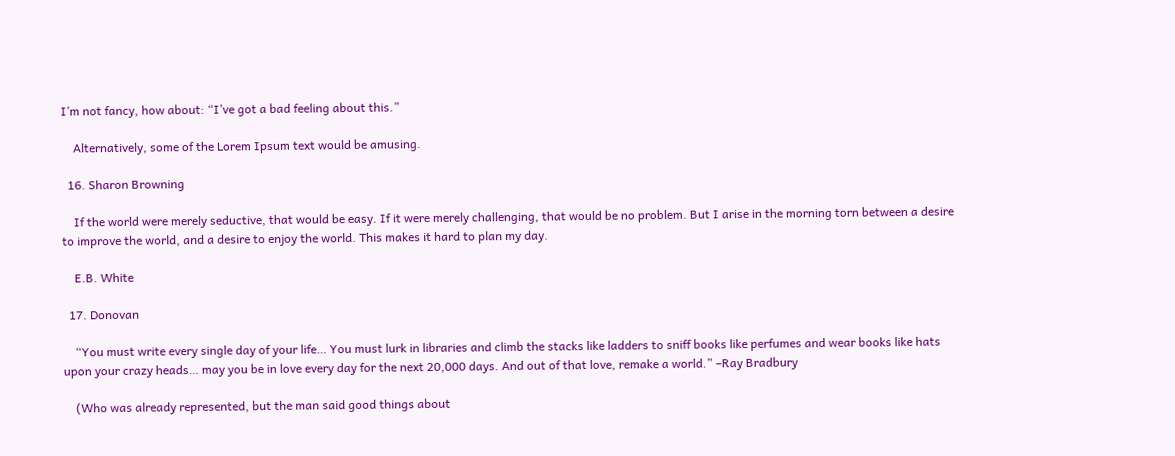I’m not fancy, how about: “I’ve got a bad feeling about this.”

    Alternatively, some of the Lorem Ipsum text would be amusing.

  16. Sharon Browning

    If the world were merely seductive, that would be easy. If it were merely challenging, that would be no problem. But I arise in the morning torn between a desire to improve the world, and a desire to enjoy the world. This makes it hard to plan my day.

    E.B. White

  17. Donovan

    “You must write every single day of your life… You must lurk in libraries and climb the stacks like ladders to sniff books like perfumes and wear books like hats upon your crazy heads… may you be in love every day for the next 20,000 days. And out of that love, remake a world.” –Ray Bradbury

    (Who was already represented, but the man said good things about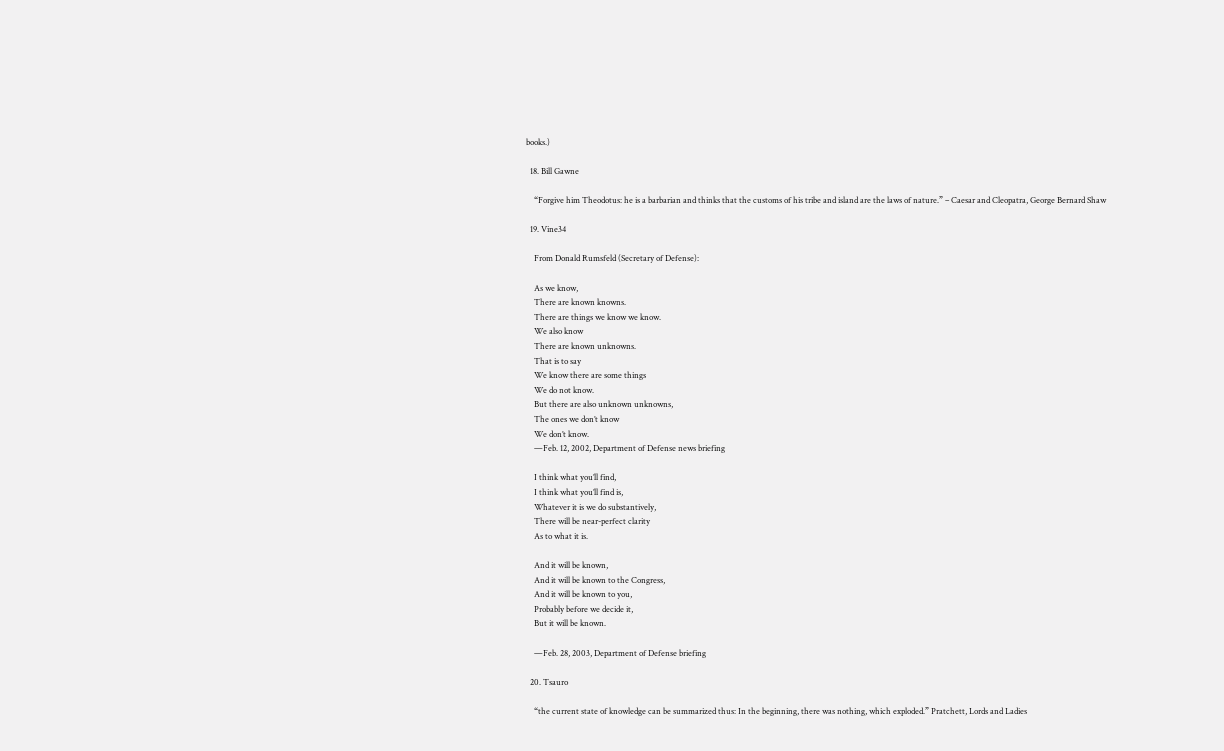books.)

  18. Bill Gawne

    “Forgive him Theodotus: he is a barbarian and thinks that the customs of his tribe and island are the laws of nature.” – Caesar and Cleopatra, George Bernard Shaw

  19. Vine34

    From Donald Rumsfeld (Secretary of Defense):

    As we know,
    There are known knowns.
    There are things we know we know.
    We also know
    There are known unknowns.
    That is to say
    We know there are some things
    We do not know.
    But there are also unknown unknowns,
    The ones we don’t know
    We don’t know.
    —Feb. 12, 2002, Department of Defense news briefing

    I think what you’ll find,
    I think what you’ll find is,
    Whatever it is we do substantively,
    There will be near-perfect clarity
    As to what it is.

    And it will be known,
    And it will be known to the Congress,
    And it will be known to you,
    Probably before we decide it,
    But it will be known.

    —Feb. 28, 2003, Department of Defense briefing

  20. Tsauro

    “the current state of knowledge can be summarized thus: In the beginning, there was nothing, which exploded.” Pratchett, Lords and Ladies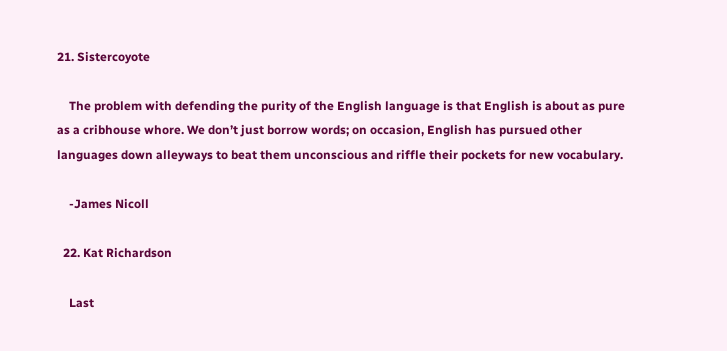21. Sistercoyote

    The problem with defending the purity of the English language is that English is about as pure as a cribhouse whore. We don’t just borrow words; on occasion, English has pursued other languages down alleyways to beat them unconscious and riffle their pockets for new vocabulary.

    -James Nicoll

  22. Kat Richardson

    Last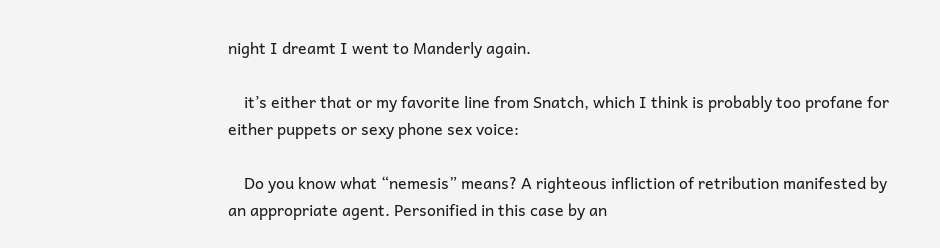night I dreamt I went to Manderly again.

    it’s either that or my favorite line from Snatch, which I think is probably too profane for either puppets or sexy phone sex voice:

    Do you know what “nemesis” means? A righteous infliction of retribution manifested by an appropriate agent. Personified in this case by an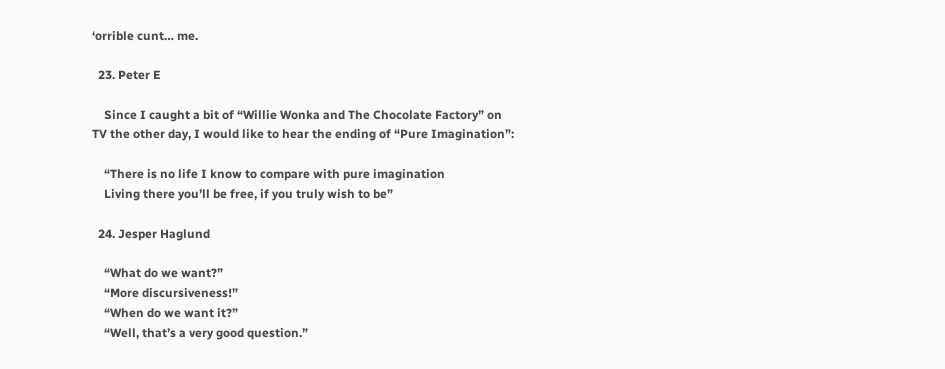‘orrible cunt… me.

  23. Peter E

    Since I caught a bit of “Willie Wonka and The Chocolate Factory” on TV the other day, I would like to hear the ending of “Pure Imagination”:

    “There is no life I know to compare with pure imagination
    Living there you’ll be free, if you truly wish to be”

  24. Jesper Haglund

    “What do we want?”
    “More discursiveness!”
    “When do we want it?”
    “Well, that’s a very good question.”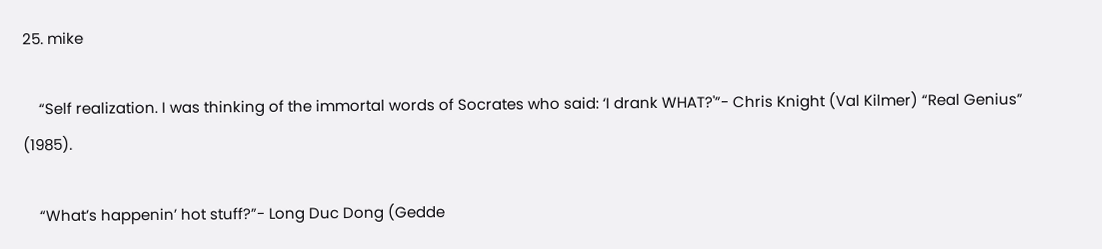25. mike

    “Self realization. I was thinking of the immortal words of Socrates who said: ‘I drank WHAT?'”- Chris Knight (Val Kilmer) “Real Genius” (1985).

    “What’s happenin’ hot stuff?”- Long Duc Dong (Gedde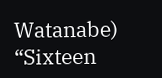Watanabe) “Sixteen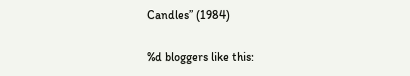Candles” (1984)

%d bloggers like this: